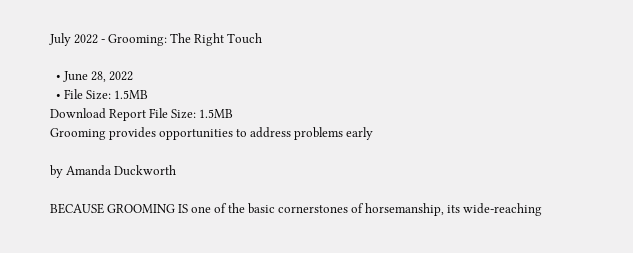July 2022 - Grooming: The Right Touch

  • June 28, 2022
  • File Size: 1.5MB
Download Report File Size: 1.5MB
Grooming provides opportunities to address problems early

by Amanda Duckworth

BECAUSE GROOMING IS one of the basic cornerstones of horsemanship, its wide-reaching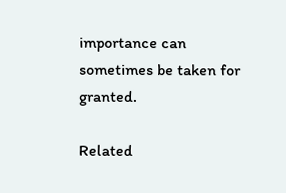importance can sometimes be taken for granted.

Related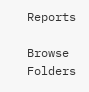Reports

Browse Folders